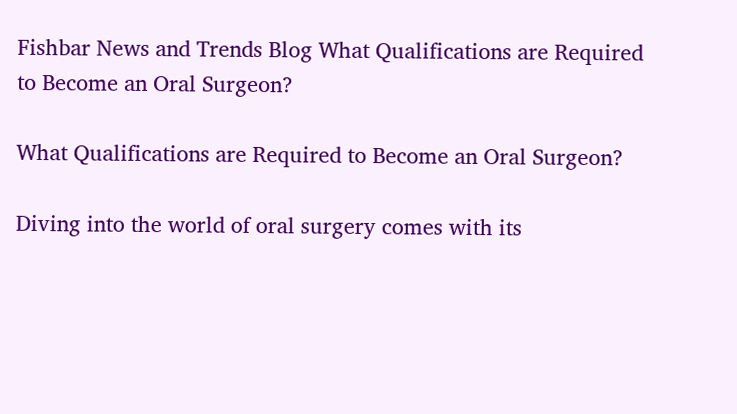Fishbar News and Trends Blog What Qualifications are Required to Become an Oral Surgeon?

What Qualifications are Required to Become an Oral Surgeon?

Diving into the world of oral surgery comes with its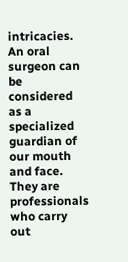intricacies. An oral surgeon can be considered as a specialized guardian of our mouth and face. They are professionals who carry out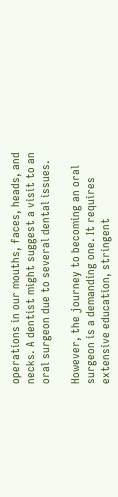operations in our mouths, faces, heads, and necks. A dentist might suggest a visit to an oral surgeon due to several dental issues.

However, the journey to becoming an oral surgeon is a demanding one. It requires extensive education, stringent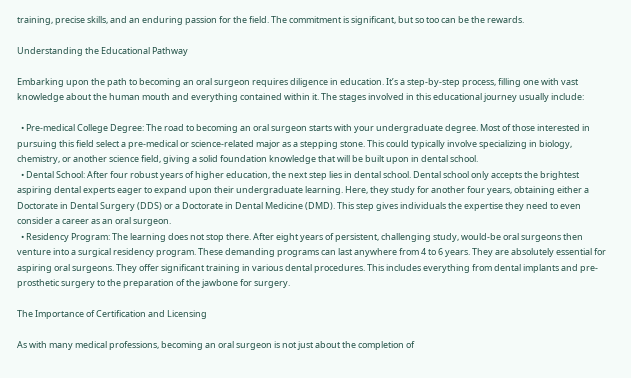training, precise skills, and an enduring passion for the field. The commitment is significant, but so too can be the rewards.

Understanding the Educational Pathway

Embarking upon the path to becoming an oral surgeon requires diligence in education. It’s a step-by-step process, filling one with vast knowledge about the human mouth and everything contained within it. The stages involved in this educational journey usually include:

  • Pre-medical College Degree: The road to becoming an oral surgeon starts with your undergraduate degree. Most of those interested in pursuing this field select a pre-medical or science-related major as a stepping stone. This could typically involve specializing in biology, chemistry, or another science field, giving a solid foundation knowledge that will be built upon in dental school.
  • Dental School: After four robust years of higher education, the next step lies in dental school. Dental school only accepts the brightest aspiring dental experts eager to expand upon their undergraduate learning. Here, they study for another four years, obtaining either a Doctorate in Dental Surgery (DDS) or a Doctorate in Dental Medicine (DMD). This step gives individuals the expertise they need to even consider a career as an oral surgeon.
  • Residency Program: The learning does not stop there. After eight years of persistent, challenging study, would-be oral surgeons then venture into a surgical residency program. These demanding programs can last anywhere from 4 to 6 years. They are absolutely essential for aspiring oral surgeons. They offer significant training in various dental procedures. This includes everything from dental implants and pre-prosthetic surgery to the preparation of the jawbone for surgery.

The Importance of Certification and Licensing

As with many medical professions, becoming an oral surgeon is not just about the completion of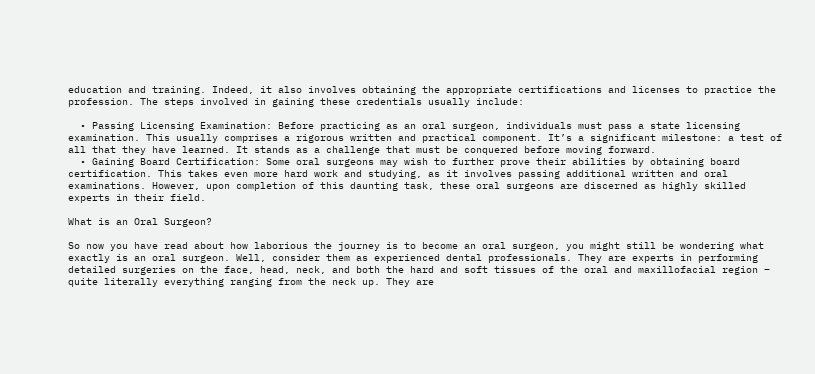education and training. Indeed, it also involves obtaining the appropriate certifications and licenses to practice the profession. The steps involved in gaining these credentials usually include:

  • Passing Licensing Examination: Before practicing as an oral surgeon, individuals must pass a state licensing examination. This usually comprises a rigorous written and practical component. It’s a significant milestone: a test of all that they have learned. It stands as a challenge that must be conquered before moving forward.
  • Gaining Board Certification: Some oral surgeons may wish to further prove their abilities by obtaining board certification. This takes even more hard work and studying, as it involves passing additional written and oral examinations. However, upon completion of this daunting task, these oral surgeons are discerned as highly skilled experts in their field.

What is an Oral Surgeon?

So now you have read about how laborious the journey is to become an oral surgeon, you might still be wondering what exactly is an oral surgeon. Well, consider them as experienced dental professionals. They are experts in performing detailed surgeries on the face, head, neck, and both the hard and soft tissues of the oral and maxillofacial region – quite literally everything ranging from the neck up. They are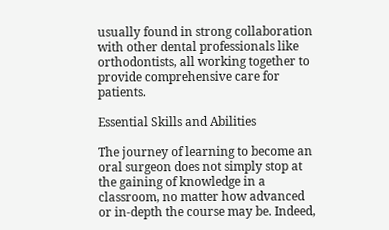usually found in strong collaboration with other dental professionals like orthodontists, all working together to provide comprehensive care for patients.

Essential Skills and Abilities

The journey of learning to become an oral surgeon does not simply stop at the gaining of knowledge in a classroom, no matter how advanced or in-depth the course may be. Indeed,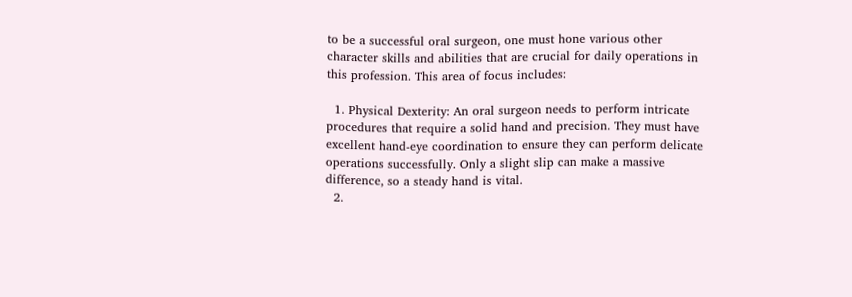to be a successful oral surgeon, one must hone various other character skills and abilities that are crucial for daily operations in this profession. This area of focus includes:

  1. Physical Dexterity: An oral surgeon needs to perform intricate procedures that require a solid hand and precision. They must have excellent hand-eye coordination to ensure they can perform delicate operations successfully. Only a slight slip can make a massive difference, so a steady hand is vital.
  2.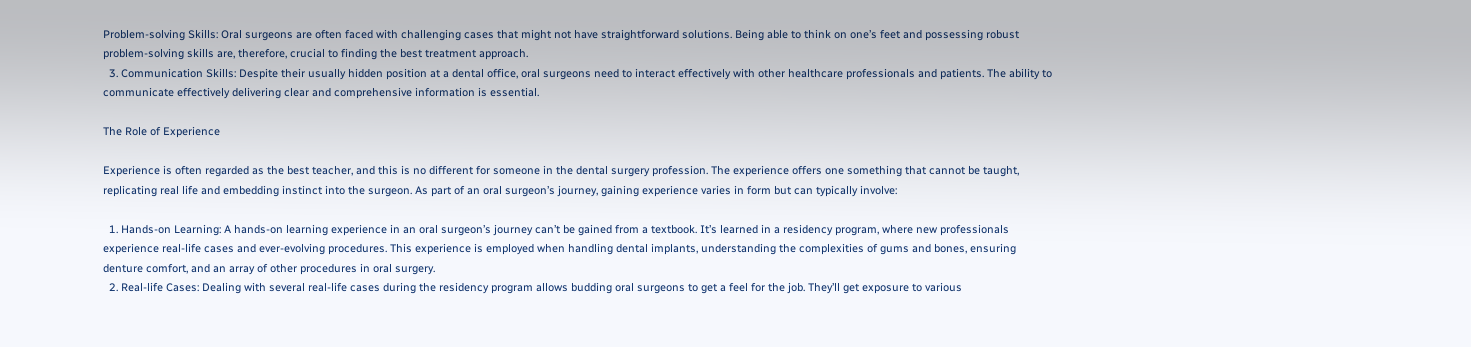Problem-solving Skills: Oral surgeons are often faced with challenging cases that might not have straightforward solutions. Being able to think on one’s feet and possessing robust problem-solving skills are, therefore, crucial to finding the best treatment approach.
  3. Communication Skills: Despite their usually hidden position at a dental office, oral surgeons need to interact effectively with other healthcare professionals and patients. The ability to communicate effectively delivering clear and comprehensive information is essential.

The Role of Experience

Experience is often regarded as the best teacher, and this is no different for someone in the dental surgery profession. The experience offers one something that cannot be taught, replicating real life and embedding instinct into the surgeon. As part of an oral surgeon’s journey, gaining experience varies in form but can typically involve:

  1. Hands-on Learning: A hands-on learning experience in an oral surgeon’s journey can’t be gained from a textbook. It’s learned in a residency program, where new professionals experience real-life cases and ever-evolving procedures. This experience is employed when handling dental implants, understanding the complexities of gums and bones, ensuring denture comfort, and an array of other procedures in oral surgery.
  2. Real-life Cases: Dealing with several real-life cases during the residency program allows budding oral surgeons to get a feel for the job. They’ll get exposure to various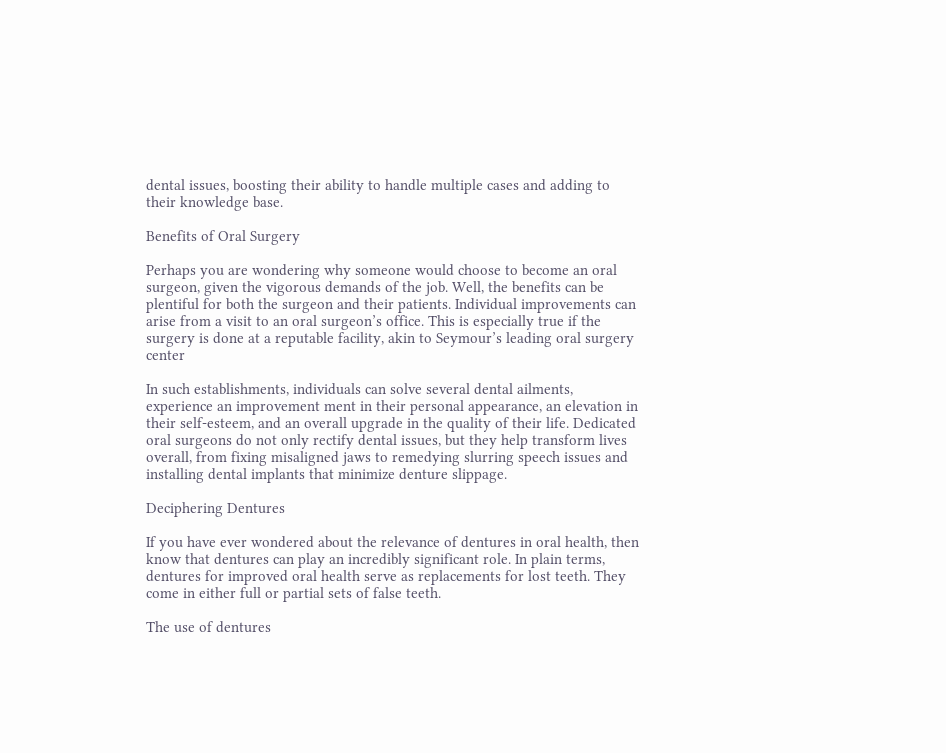dental issues, boosting their ability to handle multiple cases and adding to their knowledge base.

Benefits of Oral Surgery

Perhaps you are wondering why someone would choose to become an oral surgeon, given the vigorous demands of the job. Well, the benefits can be plentiful for both the surgeon and their patients. Individual improvements can arise from a visit to an oral surgeon’s office. This is especially true if the surgery is done at a reputable facility, akin to Seymour’s leading oral surgery center

In such establishments, individuals can solve several dental ailments, experience an improvement ment in their personal appearance, an elevation in their self-esteem, and an overall upgrade in the quality of their life. Dedicated oral surgeons do not only rectify dental issues, but they help transform lives overall, from fixing misaligned jaws to remedying slurring speech issues and installing dental implants that minimize denture slippage.

Deciphering Dentures

If you have ever wondered about the relevance of dentures in oral health, then know that dentures can play an incredibly significant role. In plain terms, dentures for improved oral health serve as replacements for lost teeth. They come in either full or partial sets of false teeth.

The use of dentures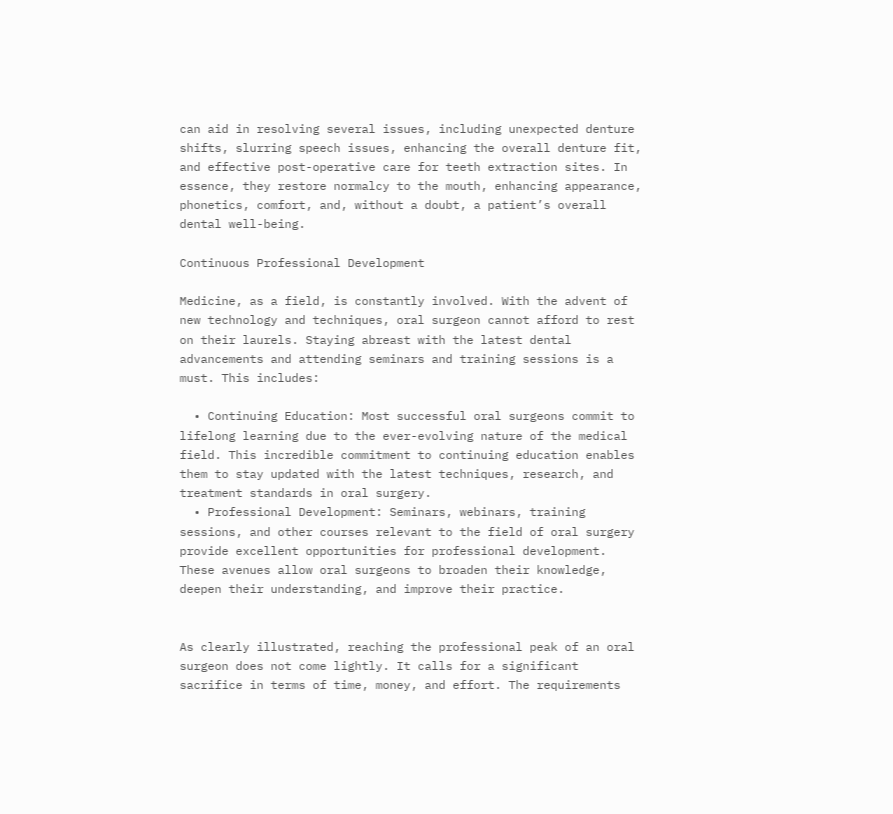can aid in resolving several issues, including unexpected denture shifts, slurring speech issues, enhancing the overall denture fit, and effective post-operative care for teeth extraction sites. In essence, they restore normalcy to the mouth, enhancing appearance, phonetics, comfort, and, without a doubt, a patient’s overall dental well-being.

Continuous Professional Development

Medicine, as a field, is constantly involved. With the advent of new technology and techniques, oral surgeon cannot afford to rest on their laurels. Staying abreast with the latest dental advancements and attending seminars and training sessions is a must. This includes:

  • Continuing Education: Most successful oral surgeons commit to lifelong learning due to the ever-evolving nature of the medical field. This incredible commitment to continuing education enables them to stay updated with the latest techniques, research, and treatment standards in oral surgery.
  • Professional Development: Seminars, webinars, training sessions, and other courses relevant to the field of oral surgery provide excellent opportunities for professional development. These avenues allow oral surgeons to broaden their knowledge, deepen their understanding, and improve their practice.


As clearly illustrated, reaching the professional peak of an oral surgeon does not come lightly. It calls for a significant sacrifice in terms of time, money, and effort. The requirements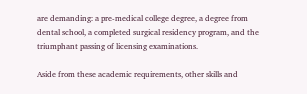are demanding: a pre-medical college degree, a degree from dental school, a completed surgical residency program, and the triumphant passing of licensing examinations.

Aside from these academic requirements, other skills and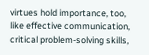virtues hold importance, too, like effective communication, critical problem-solving skills,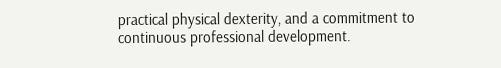practical physical dexterity, and a commitment to continuous professional development.